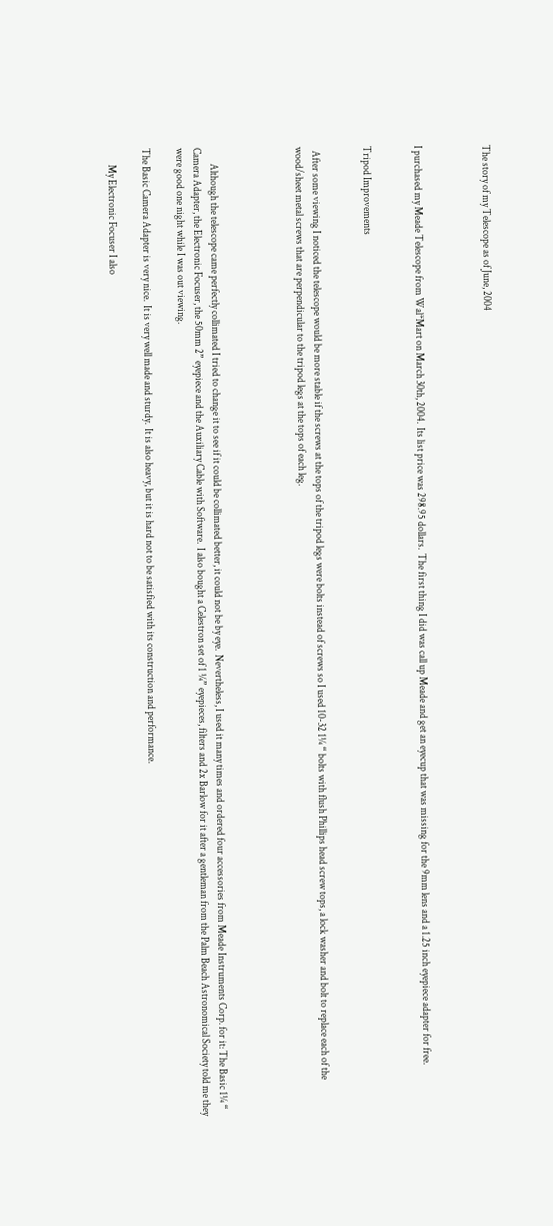The story of my Telescope as of June, 2004



I purchased my Meade Telescope from Wal*Mart on March 30th, 2004.  Its list price was 298.95 dollars.  The first thing I did was call up Meade and get an eyecup that was missing for the 9mm lens and a 1.25 inch eyepiece adapter for free.


Tripod Improvements


  After some viewing I noticed the telescope would be more stable if the screws at the tops of the tripod legs were bolts instead of screws so I used 10-32 1¼ “ bolts with flush Phillips head screw tops, a lock washer and bolt to replace each of the wood/sheet metal screws that are perpendicular to the tripod legs at the tops of each leg.




        Although the telescope came perfectly collimated I tried to change it to see if it could be collimated better, it could not be by eye.  Nevertheless, I used it many times and ordered four accessories from Meade Instruments Corp. for it: The Basic 1¼ “ Camera Adapter, the Electronic Focuser, the 50mm 2” eyepiece and the Auxiliary Cable with Software.  I also bought a Celestron set of 1 ¼” eyepieces, filters and 2x Barlow for it after a gentleman from the Palm Beach Astronomical Society told me they were good one night while I was out viewing.

The Basic Camera Adapter is very nice.  It is very well made and sturdy.  It is also heavy, but it is hard not to be satisfied with its construction and performance.

        My Electronic Focuser I also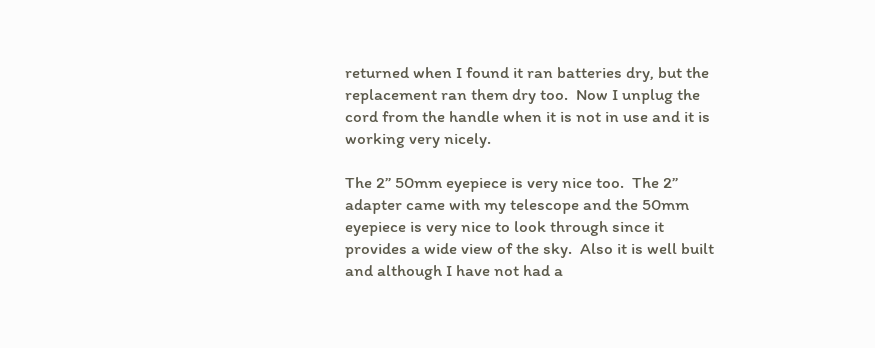returned when I found it ran batteries dry, but the replacement ran them dry too.  Now I unplug the cord from the handle when it is not in use and it is working very nicely.

The 2” 50mm eyepiece is very nice too.  The 2” adapter came with my telescope and the 50mm eyepiece is very nice to look through since it provides a wide view of the sky.  Also it is well built and although I have not had a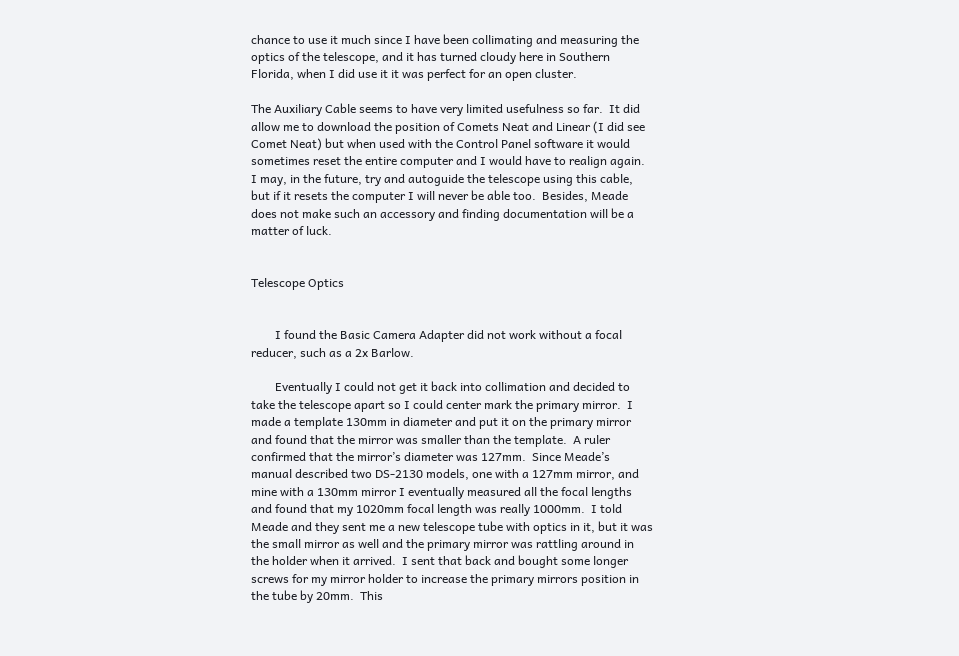chance to use it much since I have been collimating and measuring the optics of the telescope, and it has turned cloudy here in Southern Florida, when I did use it it was perfect for an open cluster.

The Auxiliary Cable seems to have very limited usefulness so far.  It did allow me to download the position of Comets Neat and Linear (I did see Comet Neat) but when used with the Control Panel software it would sometimes reset the entire computer and I would have to realign again.  I may, in the future, try and autoguide the telescope using this cable, but if it resets the computer I will never be able too.  Besides, Meade does not make such an accessory and finding documentation will be a matter of luck.


Telescope Optics


        I found the Basic Camera Adapter did not work without a focal reducer, such as a 2x Barlow.

        Eventually I could not get it back into collimation and decided to take the telescope apart so I could center mark the primary mirror.  I made a template 130mm in diameter and put it on the primary mirror and found that the mirror was smaller than the template.  A ruler confirmed that the mirror’s diameter was 127mm.  Since Meade’s manual described two DS-2130 models, one with a 127mm mirror, and mine with a 130mm mirror I eventually measured all the focal lengths and found that my 1020mm focal length was really 1000mm.  I told Meade and they sent me a new telescope tube with optics in it, but it was the small mirror as well and the primary mirror was rattling around in the holder when it arrived.  I sent that back and bought some longer screws for my mirror holder to increase the primary mirrors position in the tube by 20mm.  This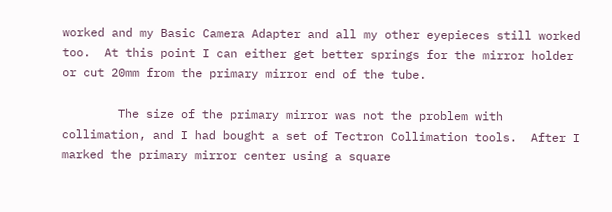worked and my Basic Camera Adapter and all my other eyepieces still worked too.  At this point I can either get better springs for the mirror holder or cut 20mm from the primary mirror end of the tube.

        The size of the primary mirror was not the problem with collimation, and I had bought a set of Tectron Collimation tools.  After I marked the primary mirror center using a square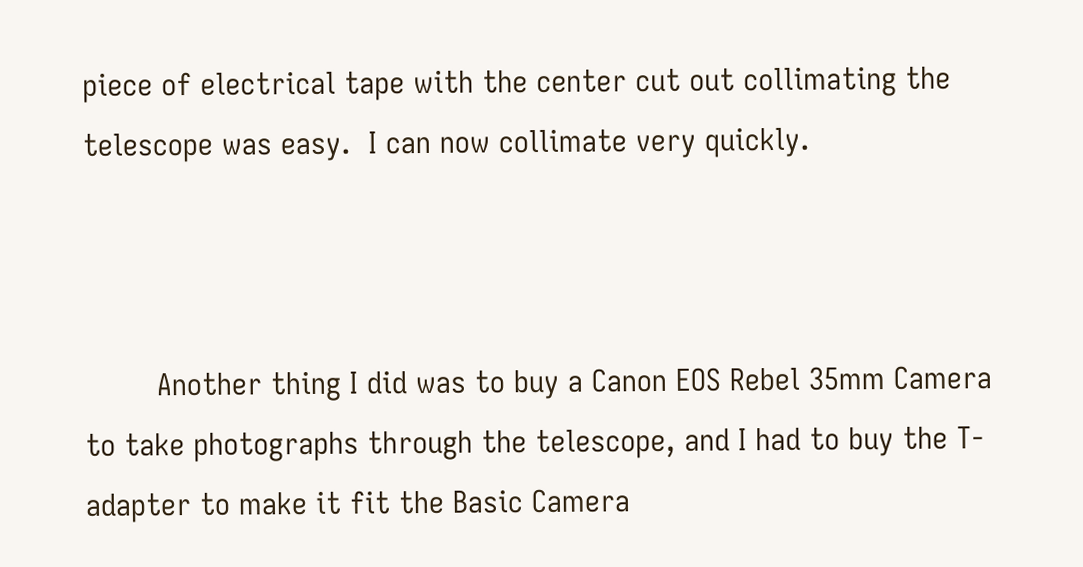piece of electrical tape with the center cut out collimating the telescope was easy.  I can now collimate very quickly.



        Another thing I did was to buy a Canon EOS Rebel 35mm Camera to take photographs through the telescope, and I had to buy the T-adapter to make it fit the Basic Camera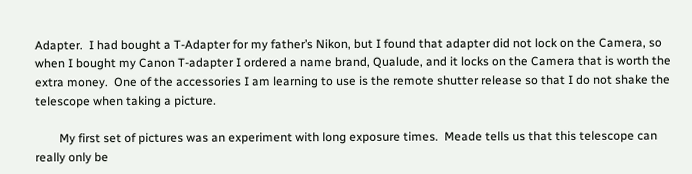Adapter.  I had bought a T-Adapter for my father’s Nikon, but I found that adapter did not lock on the Camera, so when I bought my Canon T-adapter I ordered a name brand, Qualude, and it locks on the Camera that is worth the extra money.  One of the accessories I am learning to use is the remote shutter release so that I do not shake the telescope when taking a picture.

        My first set of pictures was an experiment with long exposure times.  Meade tells us that this telescope can really only be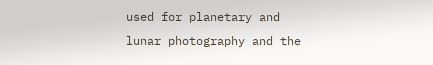used for planetary and lunar photography and the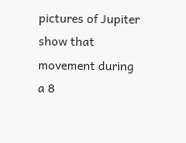pictures of Jupiter show that movement during a 8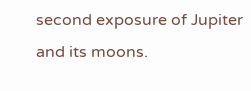second exposure of Jupiter and its moons.